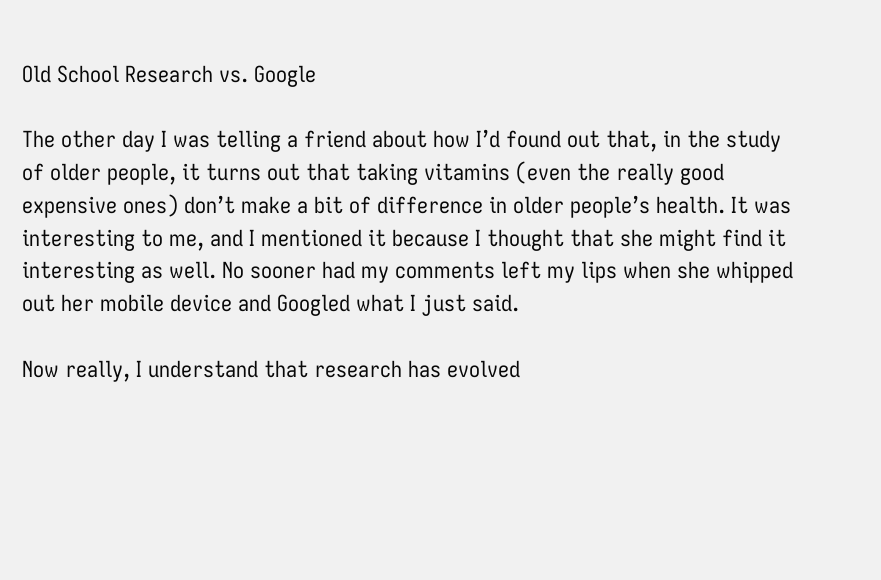Old School Research vs. Google

The other day I was telling a friend about how I’d found out that, in the study of older people, it turns out that taking vitamins (even the really good expensive ones) don’t make a bit of difference in older people’s health. It was interesting to me, and I mentioned it because I thought that she might find it interesting as well. No sooner had my comments left my lips when she whipped out her mobile device and Googled what I just said.

Now really, I understand that research has evolved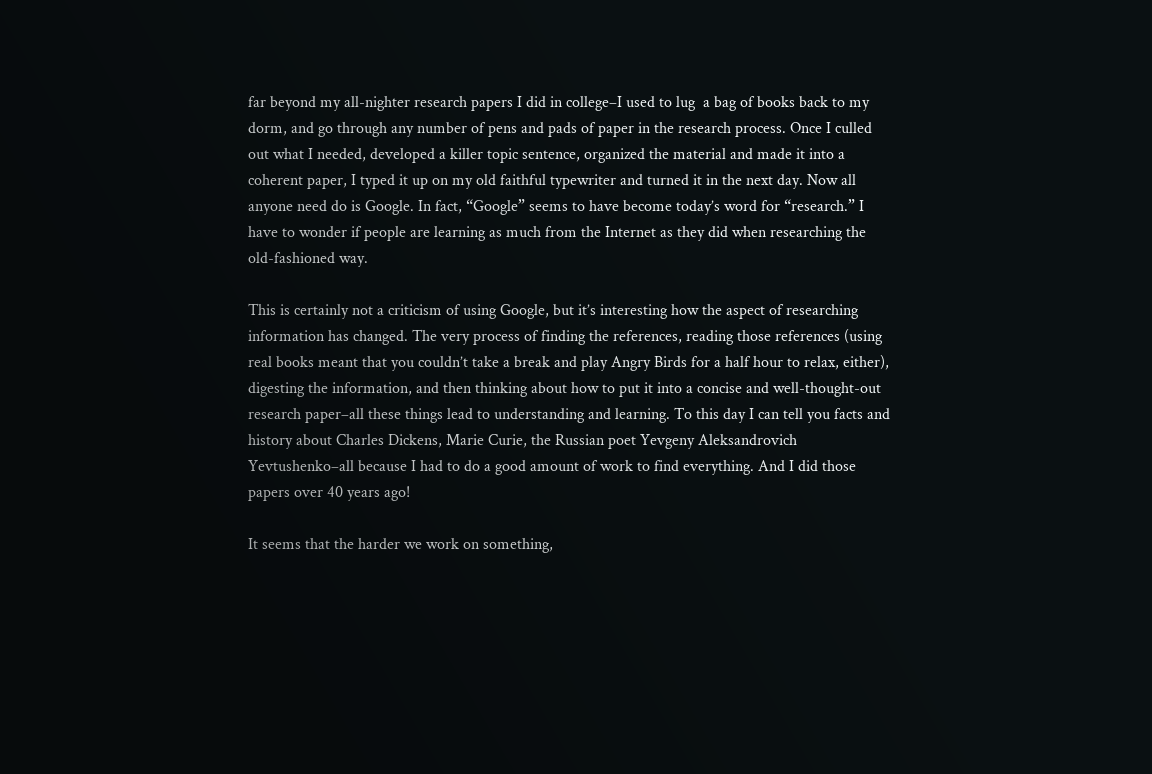far beyond my all-nighter research papers I did in college–I used to lug  a bag of books back to my dorm, and go through any number of pens and pads of paper in the research process. Once I culled out what I needed, developed a killer topic sentence, organized the material and made it into a coherent paper, I typed it up on my old faithful typewriter and turned it in the next day. Now all anyone need do is Google. In fact, “Google” seems to have become today’s word for “research.” I have to wonder if people are learning as much from the Internet as they did when researching the old-fashioned way.

This is certainly not a criticism of using Google, but it’s interesting how the aspect of researching information has changed. The very process of finding the references, reading those references (using real books meant that you couldn’t take a break and play Angry Birds for a half hour to relax, either), digesting the information, and then thinking about how to put it into a concise and well-thought-out research paper–all these things lead to understanding and learning. To this day I can tell you facts and history about Charles Dickens, Marie Curie, the Russian poet Yevgeny Aleksandrovich Yevtushenko–all because I had to do a good amount of work to find everything. And I did those papers over 40 years ago!

It seems that the harder we work on something,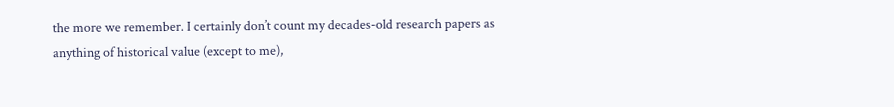the more we remember. I certainly don’t count my decades-old research papers as anything of historical value (except to me),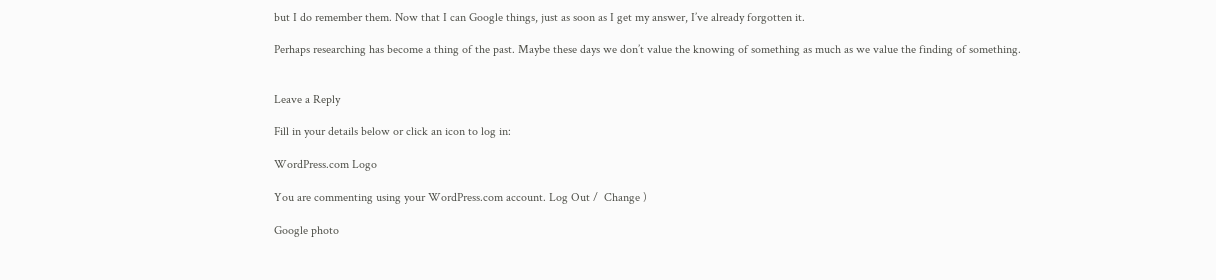but I do remember them. Now that I can Google things, just as soon as I get my answer, I’ve already forgotten it.

Perhaps researching has become a thing of the past. Maybe these days we don’t value the knowing of something as much as we value the finding of something.


Leave a Reply

Fill in your details below or click an icon to log in:

WordPress.com Logo

You are commenting using your WordPress.com account. Log Out /  Change )

Google photo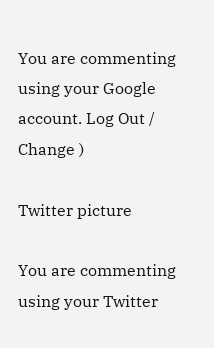You are commenting using your Google account. Log Out /  Change )

Twitter picture

You are commenting using your Twitter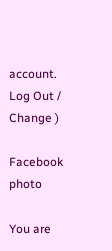account. Log Out /  Change )

Facebook photo

You are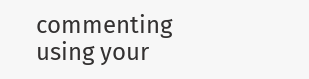commenting using your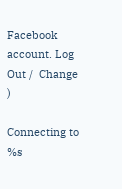Facebook account. Log Out /  Change )

Connecting to %s